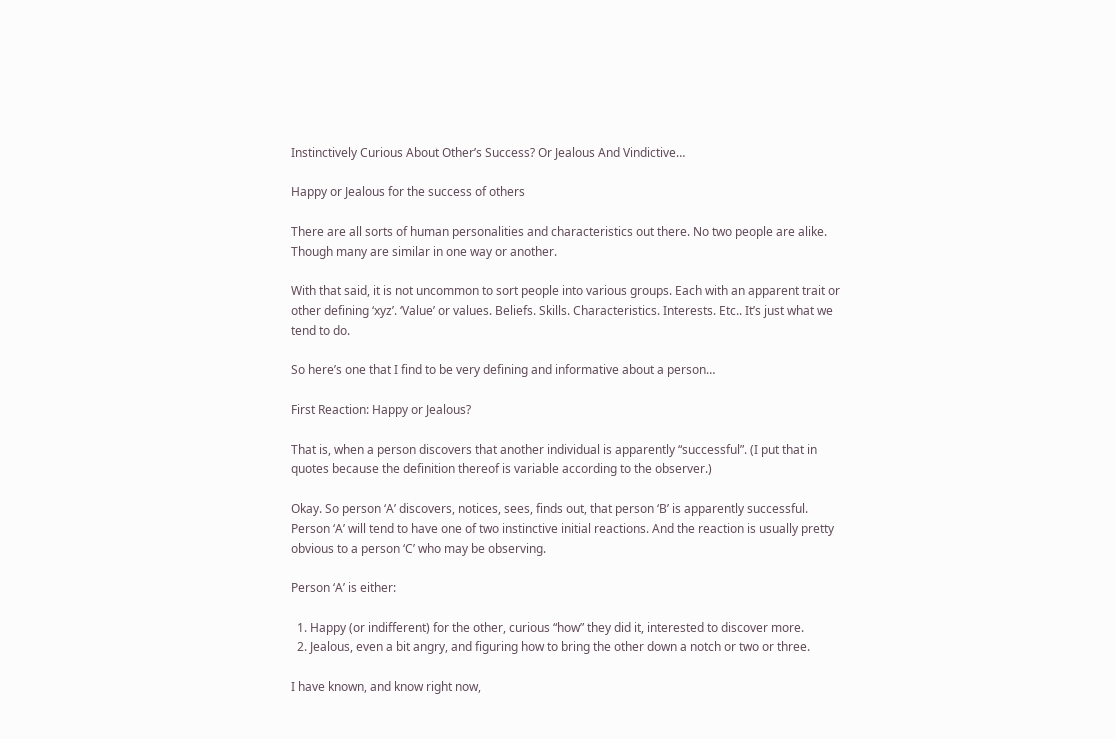Instinctively Curious About Other’s Success? Or Jealous And Vindictive…

Happy or Jealous for the success of others

There are all sorts of human personalities and characteristics out there. No two people are alike. Though many are similar in one way or another.

With that said, it is not uncommon to sort people into various groups. Each with an apparent trait or other defining ‘xyz’. ‘Value’ or values. Beliefs. Skills. Characteristics. Interests. Etc.. It’s just what we tend to do.

So here’s one that I find to be very defining and informative about a person…

First Reaction: Happy or Jealous?

That is, when a person discovers that another individual is apparently “successful”. (I put that in quotes because the definition thereof is variable according to the observer.)

Okay. So person ‘A’ discovers, notices, sees, finds out, that person ‘B’ is apparently successful. Person ‘A’ will tend to have one of two instinctive initial reactions. And the reaction is usually pretty obvious to a person ‘C’ who may be observing.

Person ‘A’ is either:

  1. Happy (or indifferent) for the other, curious “how” they did it, interested to discover more.
  2. Jealous, even a bit angry, and figuring how to bring the other down a notch or two or three.

I have known, and know right now,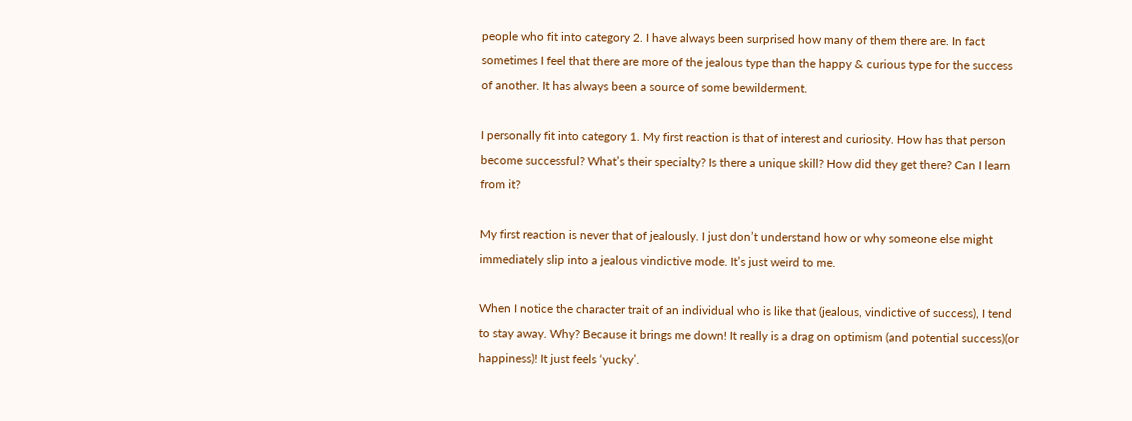people who fit into category 2. I have always been surprised how many of them there are. In fact sometimes I feel that there are more of the jealous type than the happy & curious type for the success of another. It has always been a source of some bewilderment.

I personally fit into category 1. My first reaction is that of interest and curiosity. How has that person become successful? What’s their specialty? Is there a unique skill? How did they get there? Can I learn from it?

My first reaction is never that of jealously. I just don’t understand how or why someone else might immediately slip into a jealous vindictive mode. It’s just weird to me.

When I notice the character trait of an individual who is like that (jealous, vindictive of success), I tend to stay away. Why? Because it brings me down! It really is a drag on optimism (and potential success)(or happiness)! It just feels ‘yucky’.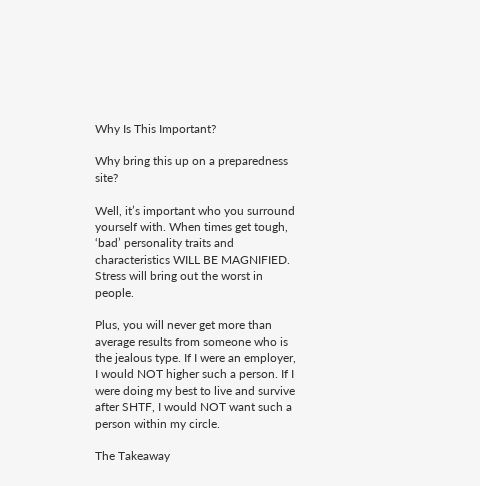Why Is This Important?

Why bring this up on a preparedness site?

Well, it’s important who you surround yourself with. When times get tough, ‘bad’ personality traits and characteristics WILL BE MAGNIFIED. Stress will bring out the worst in people.

Plus, you will never get more than average results from someone who is the jealous type. If I were an employer, I would NOT higher such a person. If I were doing my best to live and survive after SHTF, I would NOT want such a person within my circle.

The Takeaway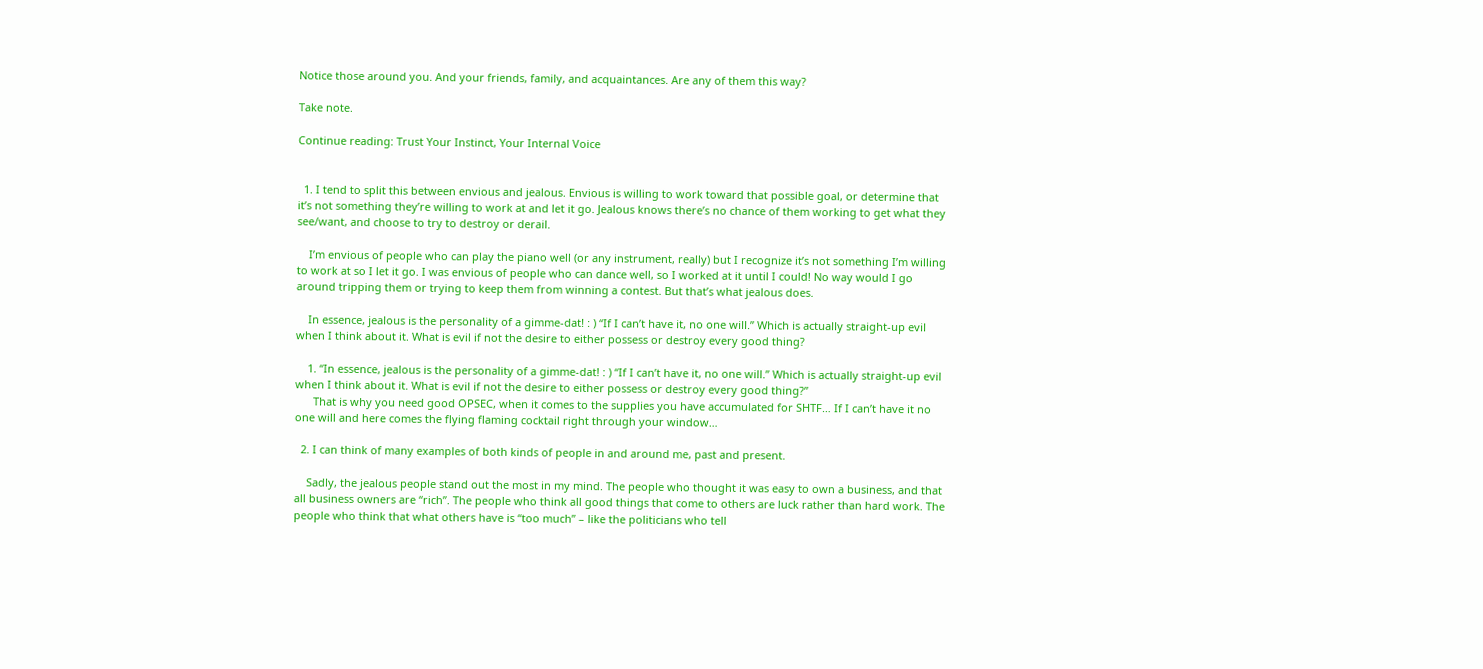Notice those around you. And your friends, family, and acquaintances. Are any of them this way?

Take note.

Continue reading: Trust Your Instinct, Your Internal Voice


  1. I tend to split this between envious and jealous. Envious is willing to work toward that possible goal, or determine that it’s not something they’re willing to work at and let it go. Jealous knows there’s no chance of them working to get what they see/want, and choose to try to destroy or derail.

    I’m envious of people who can play the piano well (or any instrument, really) but I recognize it’s not something I’m willing to work at so I let it go. I was envious of people who can dance well, so I worked at it until I could! No way would I go around tripping them or trying to keep them from winning a contest. But that’s what jealous does.

    In essence, jealous is the personality of a gimme-dat! : ) “If I can’t have it, no one will.” Which is actually straight-up evil when I think about it. What is evil if not the desire to either possess or destroy every good thing?

    1. “In essence, jealous is the personality of a gimme-dat! : ) “If I can’t have it, no one will.” Which is actually straight-up evil when I think about it. What is evil if not the desire to either possess or destroy every good thing?”
      That is why you need good OPSEC, when it comes to the supplies you have accumulated for SHTF… If I can’t have it no one will and here comes the flying flaming cocktail right through your window…

  2. I can think of many examples of both kinds of people in and around me, past and present.

    Sadly, the jealous people stand out the most in my mind. The people who thought it was easy to own a business, and that all business owners are “rich”. The people who think all good things that come to others are luck rather than hard work. The people who think that what others have is “too much” – like the politicians who tell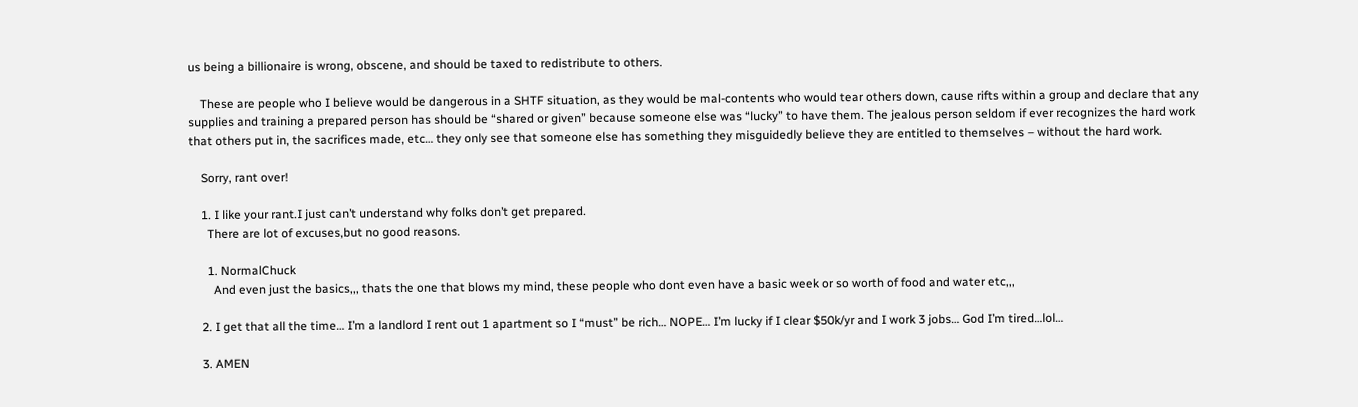us being a billionaire is wrong, obscene, and should be taxed to redistribute to others.

    These are people who I believe would be dangerous in a SHTF situation, as they would be mal-contents who would tear others down, cause rifts within a group and declare that any supplies and training a prepared person has should be “shared or given” because someone else was “lucky” to have them. The jealous person seldom if ever recognizes the hard work that others put in, the sacrifices made, etc… they only see that someone else has something they misguidedly believe they are entitled to themselves – without the hard work.

    Sorry, rant over!

    1. I like your rant.I just can’t understand why folks don’t get prepared.
      There are lot of excuses,but no good reasons.

      1. NormalChuck
        And even just the basics,,, thats the one that blows my mind, these people who dont even have a basic week or so worth of food and water etc,,,

    2. I get that all the time… I’m a landlord I rent out 1 apartment so I “must” be rich… NOPE… I’m lucky if I clear $50k/yr and I work 3 jobs… God I’m tired…lol…

    3. AMEN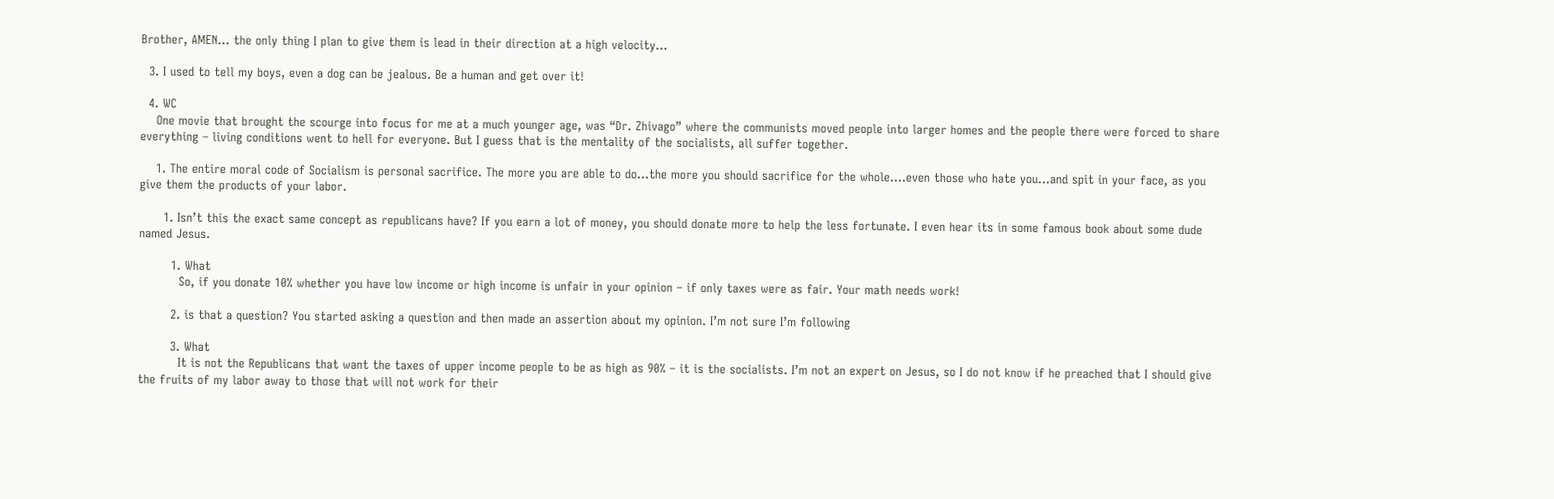Brother, AMEN… the only thing I plan to give them is lead in their direction at a high velocity…

  3. I used to tell my boys, even a dog can be jealous. Be a human and get over it!

  4. WC
    One movie that brought the scourge into focus for me at a much younger age, was “Dr. Zhivago” where the communists moved people into larger homes and the people there were forced to share everything – living conditions went to hell for everyone. But I guess that is the mentality of the socialists, all suffer together.

    1. The entire moral code of Socialism is personal sacrifice. The more you are able to do…the more you should sacrifice for the whole….even those who hate you…and spit in your face, as you give them the products of your labor.

      1. Isn’t this the exact same concept as republicans have? If you earn a lot of money, you should donate more to help the less fortunate. I even hear its in some famous book about some dude named Jesus.

        1. What
          So, if you donate 10% whether you have low income or high income is unfair in your opinion – if only taxes were as fair. Your math needs work!

        2. is that a question? You started asking a question and then made an assertion about my opinion. I’m not sure I’m following

        3. What
          It is not the Republicans that want the taxes of upper income people to be as high as 90% – it is the socialists. I’m not an expert on Jesus, so I do not know if he preached that I should give the fruits of my labor away to those that will not work for their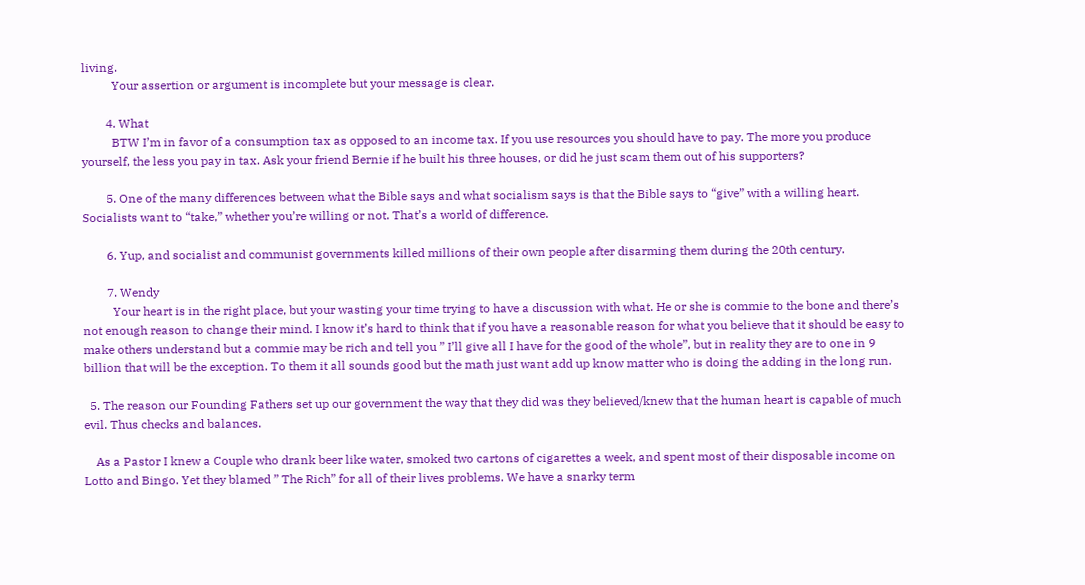living.
          Your assertion or argument is incomplete but your message is clear.

        4. What
          BTW I’m in favor of a consumption tax as opposed to an income tax. If you use resources you should have to pay. The more you produce yourself, the less you pay in tax. Ask your friend Bernie if he built his three houses, or did he just scam them out of his supporters?

        5. One of the many differences between what the Bible says and what socialism says is that the Bible says to “give” with a willing heart. Socialists want to “take,” whether you’re willing or not. That’s a world of difference.

        6. Yup, and socialist and communist governments killed millions of their own people after disarming them during the 20th century.

        7. Wendy
          Your heart is in the right place, but your wasting your time trying to have a discussion with what. He or she is commie to the bone and there’s not enough reason to change their mind. I know it’s hard to think that if you have a reasonable reason for what you believe that it should be easy to make others understand but a commie may be rich and tell you ” I’ll give all I have for the good of the whole”, but in reality they are to one in 9 billion that will be the exception. To them it all sounds good but the math just want add up know matter who is doing the adding in the long run.

  5. The reason our Founding Fathers set up our government the way that they did was they believed/knew that the human heart is capable of much evil. Thus checks and balances.

    As a Pastor I knew a Couple who drank beer like water, smoked two cartons of cigarettes a week, and spent most of their disposable income on Lotto and Bingo. Yet they blamed ” The Rich” for all of their lives problems. We have a snarky term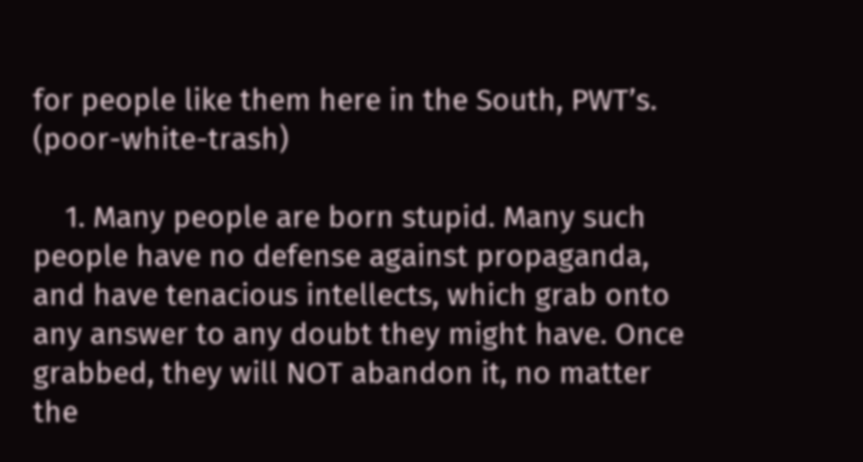for people like them here in the South, PWT’s. (poor-white-trash)

    1. Many people are born stupid. Many such people have no defense against propaganda, and have tenacious intellects, which grab onto any answer to any doubt they might have. Once grabbed, they will NOT abandon it, no matter the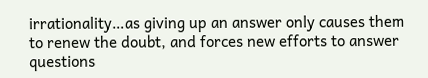irrationality…as giving up an answer only causes them to renew the doubt, and forces new efforts to answer questions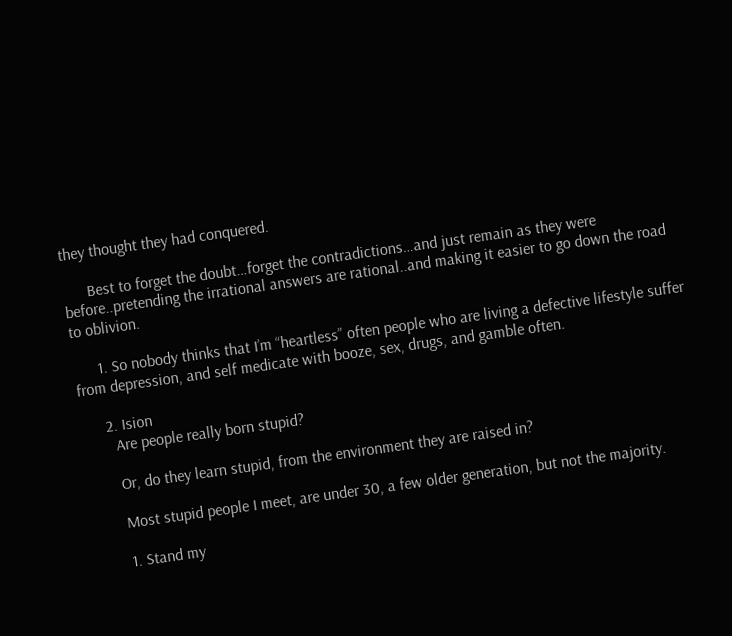they thought they had conquered.

      Best to forget the doubt…forget the contradictions…and just remain as they were before..pretending the irrational answers are rational..and making it easier to go down the road to oblivion.

      1. So nobody thinks that I’m “heartless” often people who are living a defective lifestyle suffer from depression, and self medicate with booze, sex, drugs, and gamble often.

      2. Ision
        Are people really born stupid?

        Or, do they learn stupid, from the environment they are raised in?

        Most stupid people I meet, are under 30, a few older generation, but not the majority.

        1. Stand my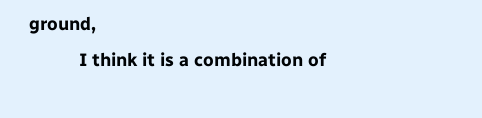ground,
          I think it is a combination of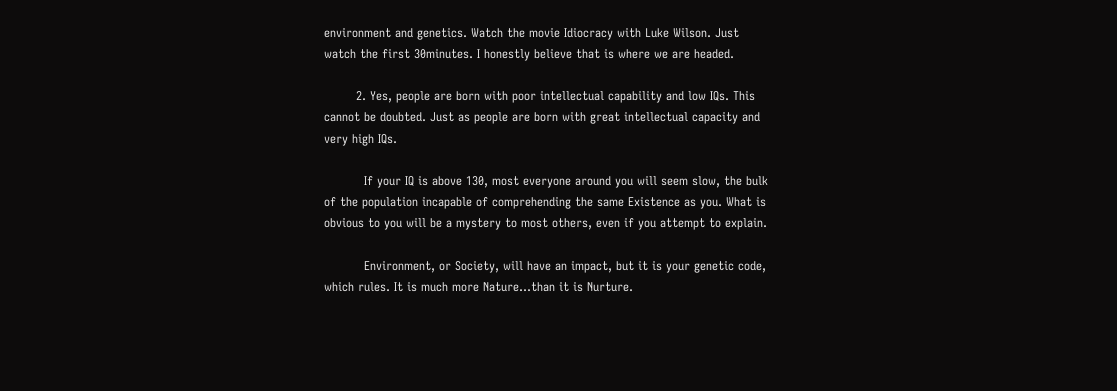environment and genetics. Watch the movie Idiocracy with Luke Wilson. Just watch the first 30minutes. I honestly believe that is where we are headed.

        2. Yes, people are born with poor intellectual capability and low IQs. This cannot be doubted. Just as people are born with great intellectual capacity and very high IQs.

          If your IQ is above 130, most everyone around you will seem slow, the bulk of the population incapable of comprehending the same Existence as you. What is obvious to you will be a mystery to most others, even if you attempt to explain.

          Environment, or Society, will have an impact, but it is your genetic code, which rules. It is much more Nature…than it is Nurture.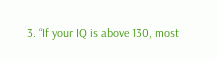3. “If your IQ is above 130, most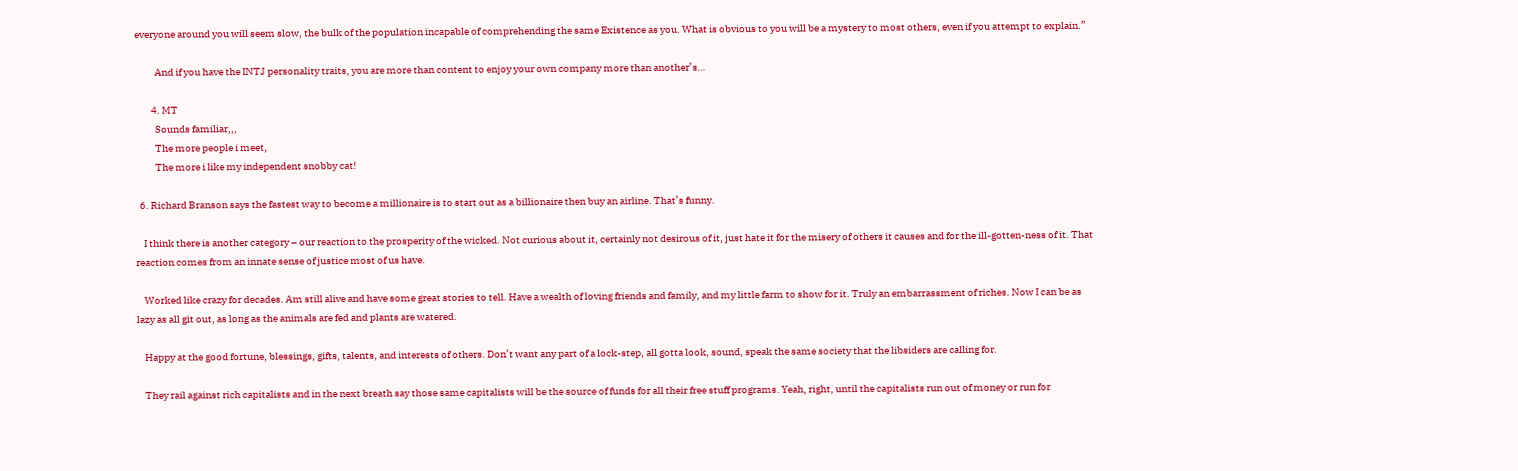everyone around you will seem slow, the bulk of the population incapable of comprehending the same Existence as you. What is obvious to you will be a mystery to most others, even if you attempt to explain.”

          And if you have the INTJ personality traits, you are more than content to enjoy your own company more than another’s…

        4. MT
          Sounds familiar,,,
          The more people i meet,
          The more i like my independent snobby cat!

  6. Richard Branson says the fastest way to become a millionaire is to start out as a billionaire then buy an airline. That’s funny.

    I think there is another category – our reaction to the prosperity of the wicked. Not curious about it, certainly not desirous of it, just hate it for the misery of others it causes and for the ill-gotten-ness of it. That reaction comes from an innate sense of justice most of us have.

    Worked like crazy for decades. Am still alive and have some great stories to tell. Have a wealth of loving friends and family, and my little farm to show for it. Truly an embarrassment of riches. Now I can be as lazy as all git out, as long as the animals are fed and plants are watered.

    Happy at the good fortune, blessings, gifts, talents, and interests of others. Don’t want any part of a lock-step, all gotta look, sound, speak the same society that the libsiders are calling for.

    They rail against rich capitalists and in the next breath say those same capitalists will be the source of funds for all their free stuff programs. Yeah, right, until the capitalists run out of money or run for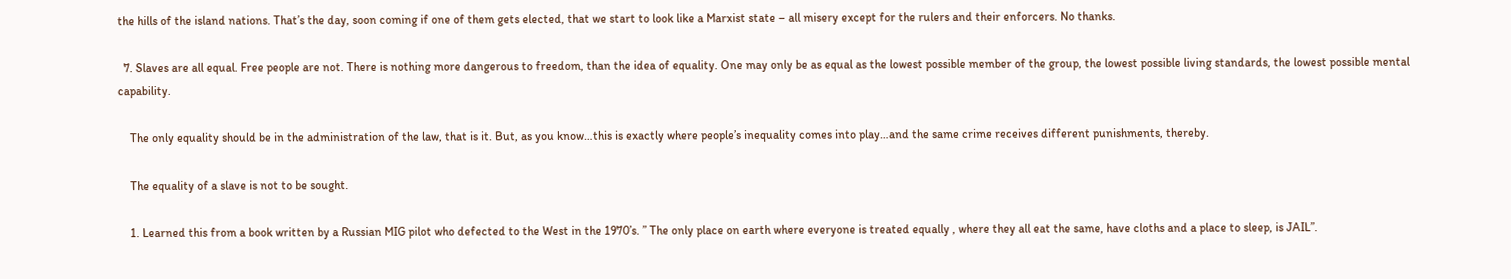the hills of the island nations. That’s the day, soon coming if one of them gets elected, that we start to look like a Marxist state – all misery except for the rulers and their enforcers. No thanks.

  7. Slaves are all equal. Free people are not. There is nothing more dangerous to freedom, than the idea of equality. One may only be as equal as the lowest possible member of the group, the lowest possible living standards, the lowest possible mental capability.

    The only equality should be in the administration of the law, that is it. But, as you know…this is exactly where people’s inequality comes into play…and the same crime receives different punishments, thereby.

    The equality of a slave is not to be sought.

    1. Learned this from a book written by a Russian MIG pilot who defected to the West in the 1970’s. ” The only place on earth where everyone is treated equally , where they all eat the same, have cloths and a place to sleep, is JAIL”.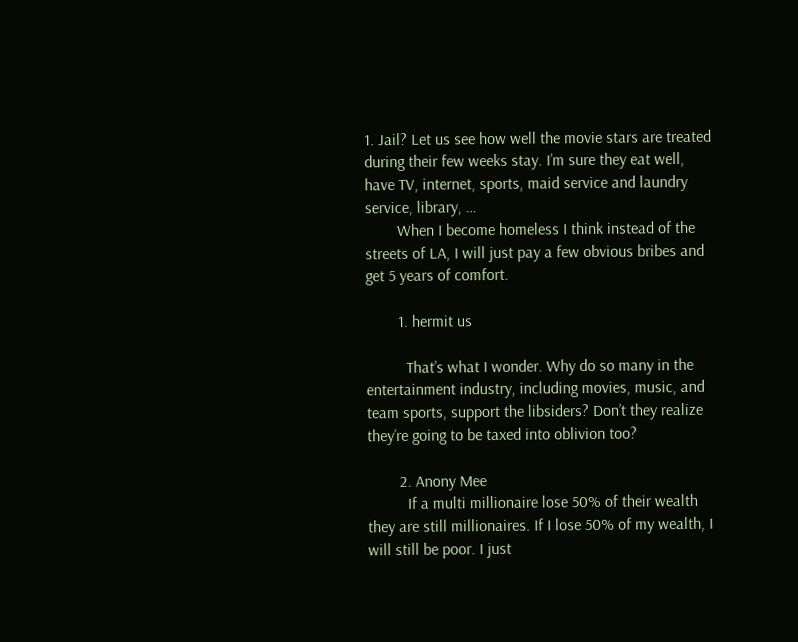1. Jail? Let us see how well the movie stars are treated during their few weeks stay. I’m sure they eat well, have TV, internet, sports, maid service and laundry service, library, …
        When I become homeless I think instead of the streets of LA, I will just pay a few obvious bribes and get 5 years of comfort.

        1. hermit us

          That’s what I wonder. Why do so many in the entertainment industry, including movies, music, and team sports, support the libsiders? Don’t they realize they’re going to be taxed into oblivion too?

        2. Anony Mee
          If a multi millionaire lose 50% of their wealth they are still millionaires. If I lose 50% of my wealth, I will still be poor. I just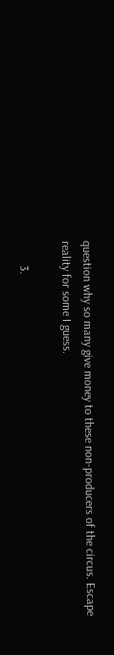question why so many give money to these non-producers of the circus. Escape reality for some I guess.

        3.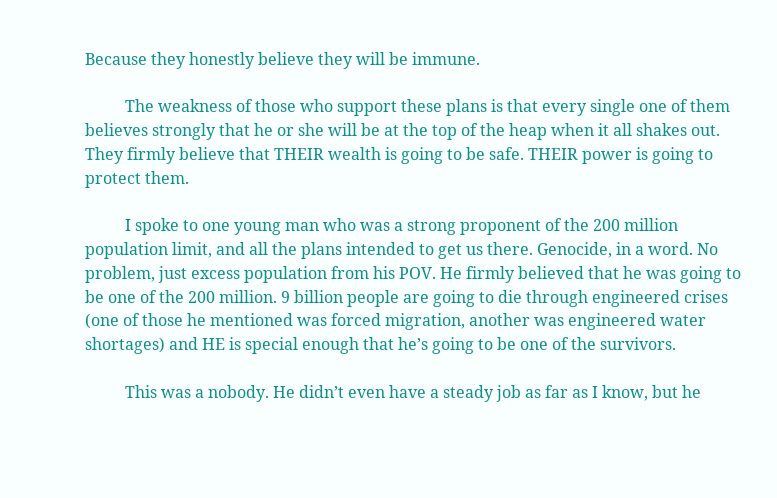Because they honestly believe they will be immune.

          The weakness of those who support these plans is that every single one of them believes strongly that he or she will be at the top of the heap when it all shakes out. They firmly believe that THEIR wealth is going to be safe. THEIR power is going to protect them.

          I spoke to one young man who was a strong proponent of the 200 million population limit, and all the plans intended to get us there. Genocide, in a word. No problem, just excess population from his POV. He firmly believed that he was going to be one of the 200 million. 9 billion people are going to die through engineered crises (one of those he mentioned was forced migration, another was engineered water shortages) and HE is special enough that he’s going to be one of the survivors.

          This was a nobody. He didn’t even have a steady job as far as I know, but he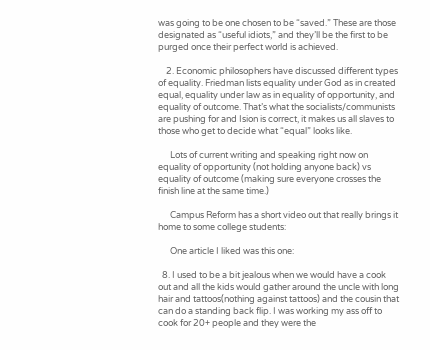was going to be one chosen to be “saved.” These are those designated as “useful idiots,” and they’ll be the first to be purged once their perfect world is achieved.

    2. Economic philosophers have discussed different types of equality. Friedman lists equality under God as in created equal, equality under law as in equality of opportunity, and equality of outcome. That’s what the socialists/communists are pushing for and Ision is correct, it makes us all slaves to those who get to decide what “equal” looks like.

      Lots of current writing and speaking right now on equality of opportunity (not holding anyone back) vs equality of outcome (making sure everyone crosses the finish line at the same time.)

      Campus Reform has a short video out that really brings it home to some college students:

      One article I liked was this one:

  8. I used to be a bit jealous when we would have a cook out and all the kids would gather around the uncle with long hair and tattoos(nothing against tattoos) and the cousin that can do a standing back flip. I was working my ass off to cook for 20+ people and they were the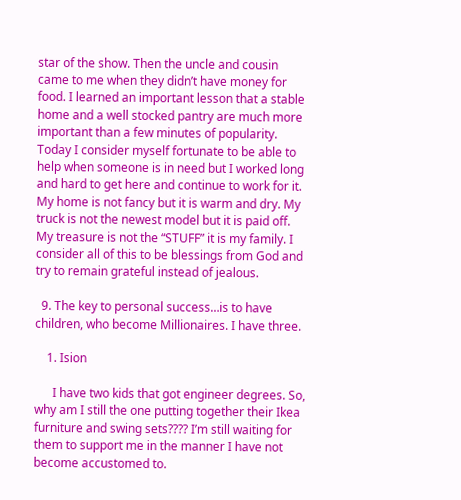star of the show. Then the uncle and cousin came to me when they didn’t have money for food. I learned an important lesson that a stable home and a well stocked pantry are much more important than a few minutes of popularity. Today I consider myself fortunate to be able to help when someone is in need but I worked long and hard to get here and continue to work for it. My home is not fancy but it is warm and dry. My truck is not the newest model but it is paid off. My treasure is not the “STUFF” it is my family. I consider all of this to be blessings from God and try to remain grateful instead of jealous.

  9. The key to personal success…is to have children, who become Millionaires. I have three.

    1. Ision

      I have two kids that got engineer degrees. So, why am I still the one putting together their Ikea furniture and swing sets???? I’m still waiting for them to support me in the manner I have not become accustomed to.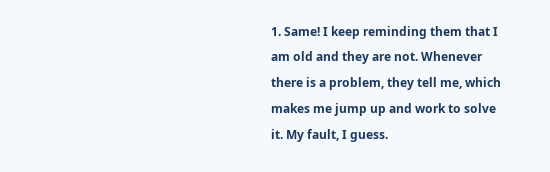1. Same! I keep reminding them that I am old and they are not. Whenever there is a problem, they tell me, which makes me jump up and work to solve it. My fault, I guess.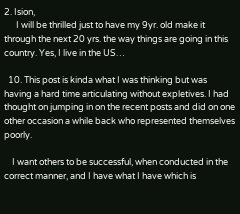2. Ision,
      I will be thrilled just to have my 9yr. old make it through the next 20 yrs. the way things are going in this country. Yes, I live in the US…

  10. This post is kinda what I was thinking but was having a hard time articulating without expletives. I had thought on jumping in on the recent posts and did on one other occasion a while back who represented themselves poorly.

    I want others to be successful, when conducted in the correct manner, and I have what I have which is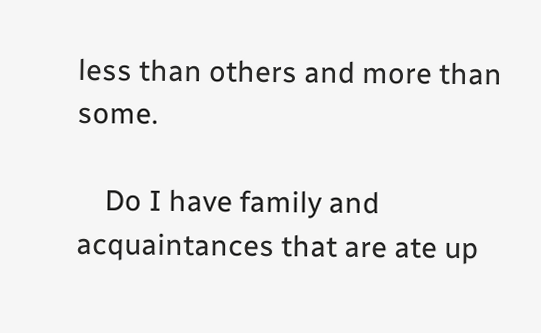less than others and more than some.

    Do I have family and acquaintances that are ate up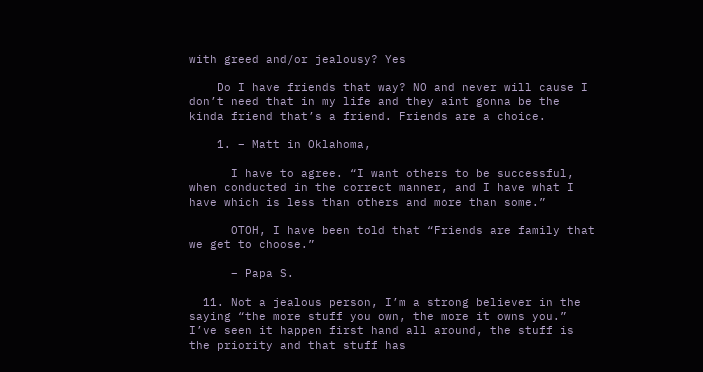with greed and/or jealousy? Yes

    Do I have friends that way? NO and never will cause I don’t need that in my life and they aint gonna be the kinda friend that’s a friend. Friends are a choice.

    1. – Matt in Oklahoma,

      I have to agree. “I want others to be successful, when conducted in the correct manner, and I have what I have which is less than others and more than some.”

      OTOH, I have been told that “Friends are family that we get to choose.”

      – Papa S.

  11. Not a jealous person, I’m a strong believer in the saying “the more stuff you own, the more it owns you.” I’ve seen it happen first hand all around, the stuff is the priority and that stuff has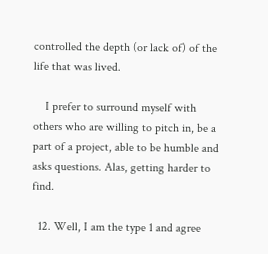controlled the depth (or lack of) of the life that was lived.

    I prefer to surround myself with others who are willing to pitch in, be a part of a project, able to be humble and asks questions. Alas, getting harder to find.

  12. Well, I am the type 1 and agree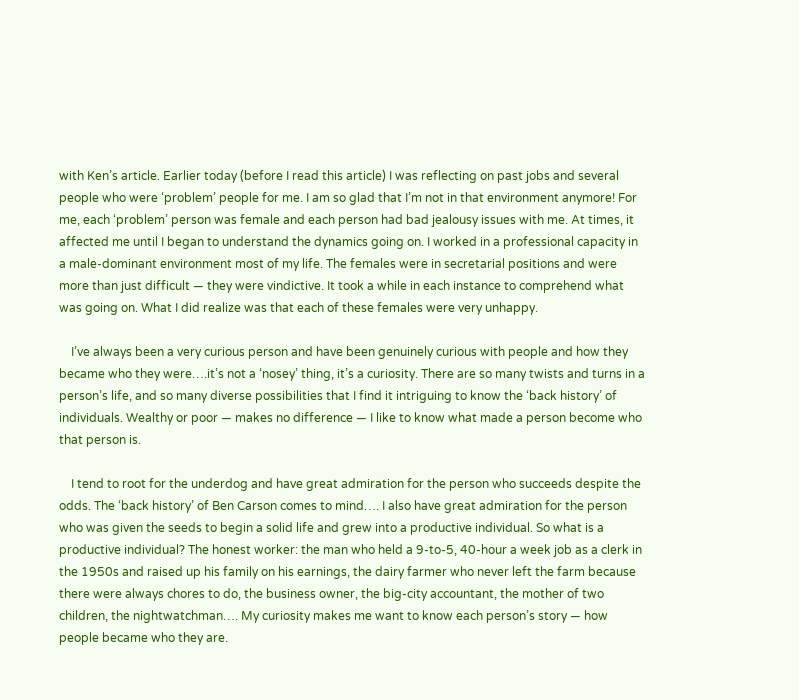with Ken’s article. Earlier today (before I read this article) I was reflecting on past jobs and several people who were ‘problem’ people for me. I am so glad that I’m not in that environment anymore! For me, each ‘problem’ person was female and each person had bad jealousy issues with me. At times, it affected me until I began to understand the dynamics going on. I worked in a professional capacity in a male-dominant environment most of my life. The females were in secretarial positions and were more than just difficult — they were vindictive. It took a while in each instance to comprehend what was going on. What I did realize was that each of these females were very unhappy.

    I’ve always been a very curious person and have been genuinely curious with people and how they became who they were….it’s not a ‘nosey’ thing, it’s a curiosity. There are so many twists and turns in a person’s life, and so many diverse possibilities that I find it intriguing to know the ‘back history’ of individuals. Wealthy or poor — makes no difference — I like to know what made a person become who that person is.

    I tend to root for the underdog and have great admiration for the person who succeeds despite the odds. The ‘back history’ of Ben Carson comes to mind…. I also have great admiration for the person who was given the seeds to begin a solid life and grew into a productive individual. So what is a productive individual? The honest worker: the man who held a 9-to-5, 40-hour a week job as a clerk in the 1950s and raised up his family on his earnings, the dairy farmer who never left the farm because there were always chores to do, the business owner, the big-city accountant, the mother of two children, the nightwatchman…. My curiosity makes me want to know each person’s story — how people became who they are.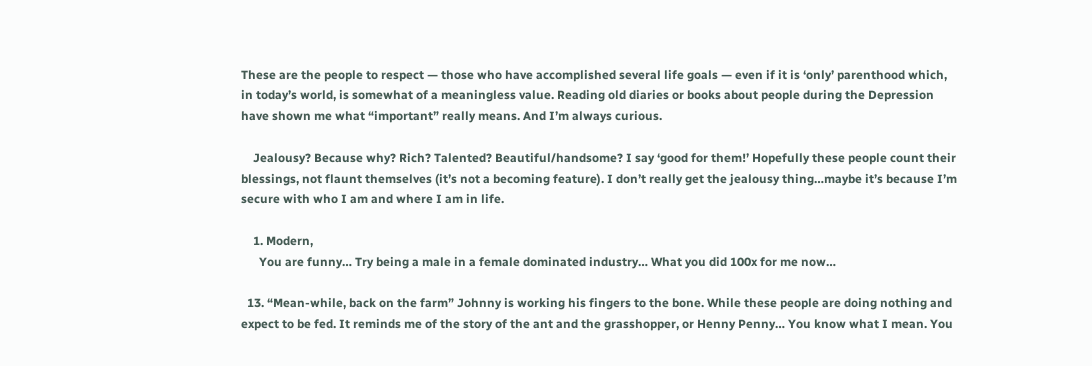These are the people to respect — those who have accomplished several life goals — even if it is ‘only’ parenthood which, in today’s world, is somewhat of a meaningless value. Reading old diaries or books about people during the Depression have shown me what “important” really means. And I’m always curious.

    Jealousy? Because why? Rich? Talented? Beautiful/handsome? I say ‘good for them!’ Hopefully these people count their blessings, not flaunt themselves (it’s not a becoming feature). I don’t really get the jealousy thing…maybe it’s because I’m secure with who I am and where I am in life.

    1. Modern,
      You are funny… Try being a male in a female dominated industry… What you did 100x for me now…

  13. “Mean-while, back on the farm” Johnny is working his fingers to the bone. While these people are doing nothing and expect to be fed. It reminds me of the story of the ant and the grasshopper, or Henny Penny… You know what I mean. You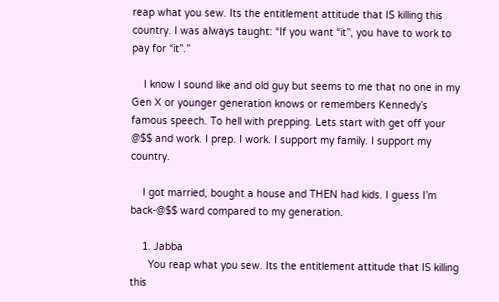reap what you sew. Its the entitlement attitude that IS killing this country. I was always taught: “If you want “it”, you have to work to pay for “it”.”

    I know I sound like and old guy but seems to me that no one in my Gen X or younger generation knows or remembers Kennedy’s famous speech. To hell with prepping. Lets start with get off your @$$ and work. I prep. I work. I support my family. I support my country.

    I got married, bought a house and THEN had kids. I guess I’m back-@$$ ward compared to my generation.

    1. Jabba
      You reap what you sew. Its the entitlement attitude that IS killing this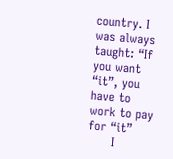country. I was always taught: “If you want “it”, you have to work to pay for “it”
      I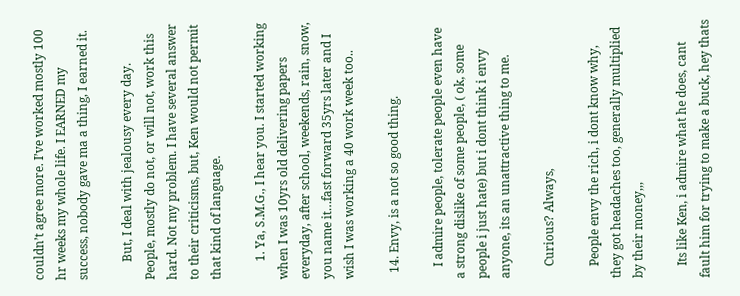couldn’t agree more. I’ve worked mostly 100 hr weeks my whole life. I EARNED my success, nobody gave ma a thing, I earned it.

      But, I deal with jealousy every day. People, mostly do not, or will not, work this hard. Not my problem. I have several answer to their criticisms, but, Ken would not permit that kind of language.

      1. Ya, S.M.G., I hear you. I started working when I was 10yrs old delivering papers everyday, after school, weekends, rain, snow, you name it…fast forward 35yrs later and I wish I was working a 40 work week too..

  14. Envy, is a not so good thing.

    I admire people, tolerate people even have a strong dislike of some people, ( ok, some people i just hate) but i dont think i envy anyone, its an unattractive thing to me.

    Curious? Always,

    People envy the rich, i dont know why, they got headaches too, generally multiplied by their money,,,

    Its like Ken, i admire what he does, cant fault him for trying to make a buck, hey thats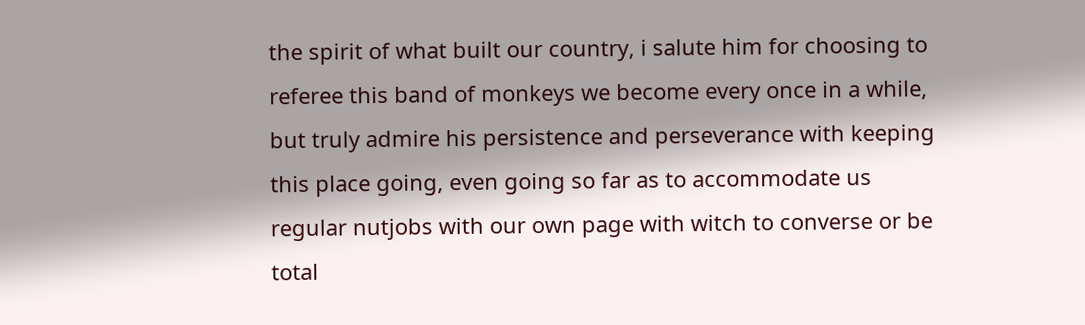the spirit of what built our country, i salute him for choosing to referee this band of monkeys we become every once in a while, but truly admire his persistence and perseverance with keeping this place going, even going so far as to accommodate us regular nutjobs with our own page with witch to converse or be total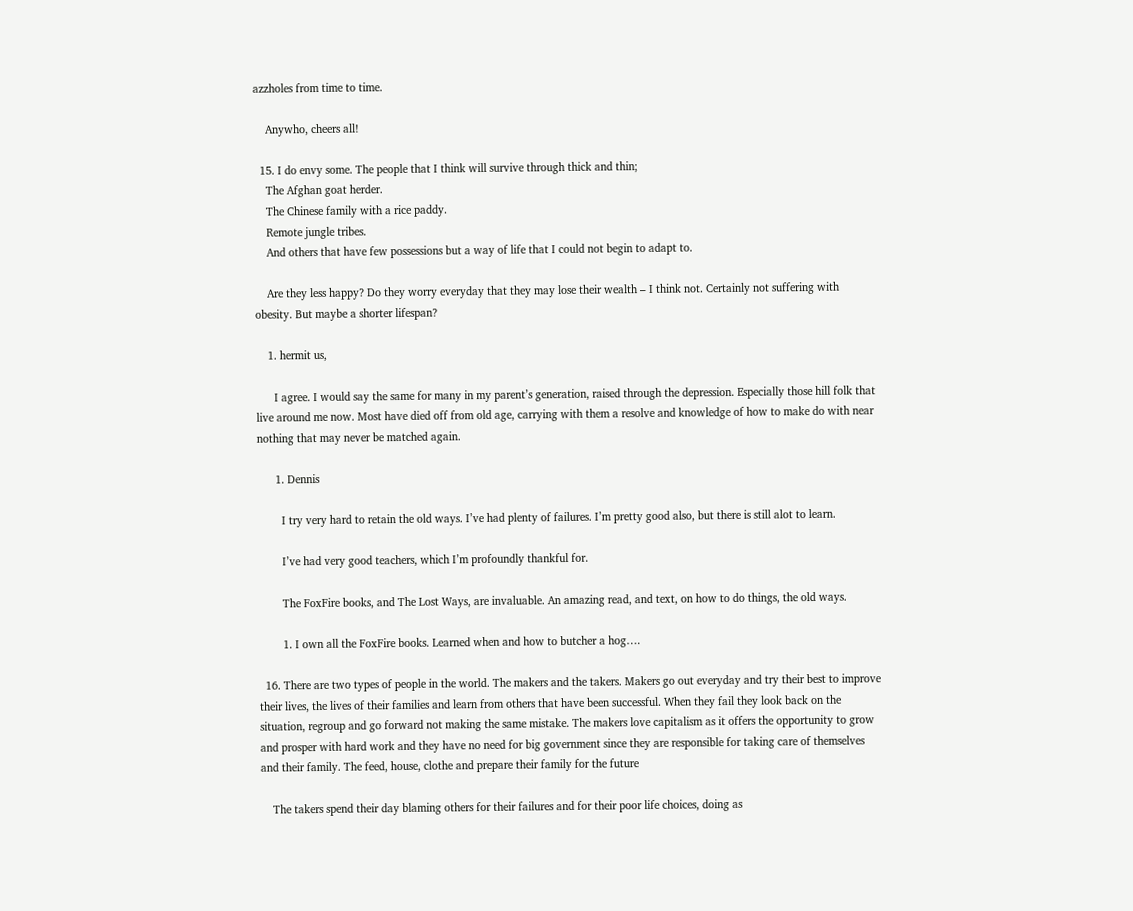azzholes from time to time.

    Anywho, cheers all!

  15. I do envy some. The people that I think will survive through thick and thin;
    The Afghan goat herder.
    The Chinese family with a rice paddy.
    Remote jungle tribes.
    And others that have few possessions but a way of life that I could not begin to adapt to.

    Are they less happy? Do they worry everyday that they may lose their wealth – I think not. Certainly not suffering with obesity. But maybe a shorter lifespan?

    1. hermit us,

      I agree. I would say the same for many in my parent’s generation, raised through the depression. Especially those hill folk that live around me now. Most have died off from old age, carrying with them a resolve and knowledge of how to make do with near nothing that may never be matched again.

      1. Dennis

        I try very hard to retain the old ways. I’ve had plenty of failures. I’m pretty good also, but there is still alot to learn.

        I’ve had very good teachers, which I’m profoundly thankful for.

        The FoxFire books, and The Lost Ways, are invaluable. An amazing read, and text, on how to do things, the old ways.

        1. I own all the FoxFire books. Learned when and how to butcher a hog….

  16. There are two types of people in the world. The makers and the takers. Makers go out everyday and try their best to improve their lives, the lives of their families and learn from others that have been successful. When they fail they look back on the situation, regroup and go forward not making the same mistake. The makers love capitalism as it offers the opportunity to grow and prosper with hard work and they have no need for big government since they are responsible for taking care of themselves and their family. The feed, house, clothe and prepare their family for the future

    The takers spend their day blaming others for their failures and for their poor life choices, doing as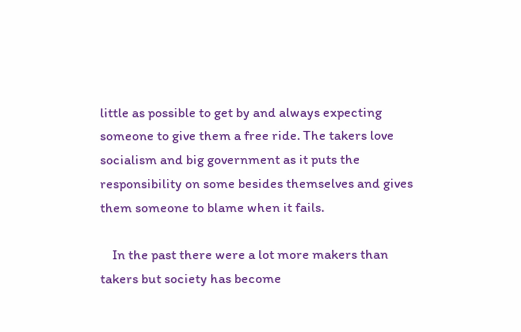little as possible to get by and always expecting someone to give them a free ride. The takers love socialism and big government as it puts the responsibility on some besides themselves and gives them someone to blame when it fails.

    In the past there were a lot more makers than takers but society has become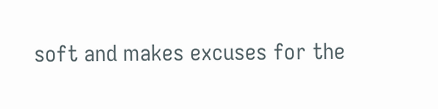soft and makes excuses for the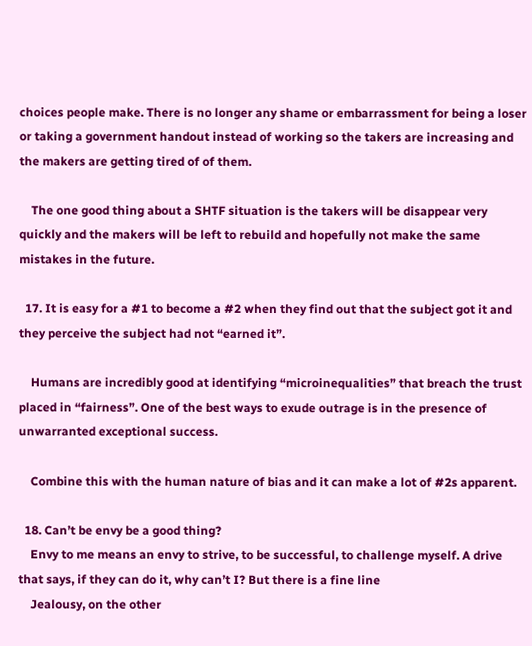choices people make. There is no longer any shame or embarrassment for being a loser or taking a government handout instead of working so the takers are increasing and the makers are getting tired of of them.

    The one good thing about a SHTF situation is the takers will be disappear very quickly and the makers will be left to rebuild and hopefully not make the same mistakes in the future.

  17. It is easy for a #1 to become a #2 when they find out that the subject got it and they perceive the subject had not “earned it”.

    Humans are incredibly good at identifying “microinequalities” that breach the trust placed in “fairness”. One of the best ways to exude outrage is in the presence of unwarranted exceptional success.

    Combine this with the human nature of bias and it can make a lot of #2s apparent.

  18. Can’t be envy be a good thing?
    Envy to me means an envy to strive, to be successful, to challenge myself. A drive that says, if they can do it, why can’t I? But there is a fine line
    Jealousy, on the other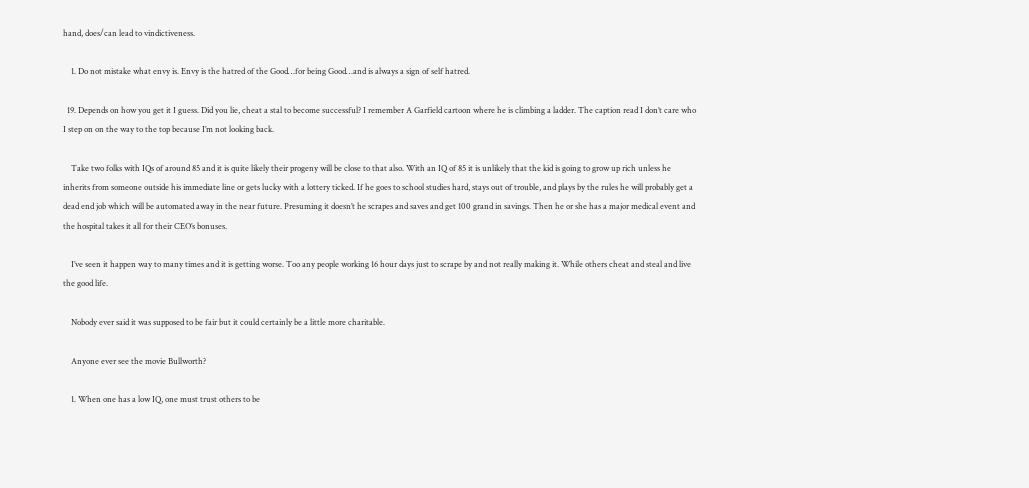hand, does/can lead to vindictiveness.

    1. Do not mistake what envy is. Envy is the hatred of the Good…for being Good…and is always a sign of self hatred.

  19. Depends on how you get it I guess. Did you lie, cheat a stal to become successful? I remember A Garfield cartoon where he is climbing a ladder. The caption read I don’t care who I step on on the way to the top because I’m not looking back.

    Take two folks with IQs of around 85 and it is quite likely their progeny will be close to that also. With an IQ of 85 it is unlikely that the kid is going to grow up rich unless he inherits from someone outside his immediate line or gets lucky with a lottery ticked. If he goes to school studies hard, stays out of trouble, and plays by the rules he will probably get a dead end job which will be automated away in the near future. Presuming it doesn’t he scrapes and saves and get 100 grand in savings. Then he or she has a major medical event and the hospital takes it all for their CEO’s bonuses.

    I’ve seen it happen way to many times and it is getting worse. Too any people working 16 hour days just to scrape by and not really making it. While others cheat and steal and live the good life.

    Nobody ever said it was supposed to be fair but it could certainly be a little more charitable.

    Anyone ever see the movie Bullworth?

    1. When one has a low IQ, one must trust others to be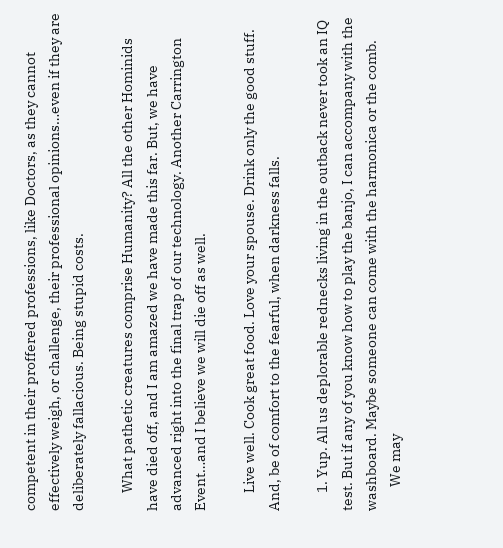competent in their proffered professions, like Doctors, as they cannot effectively weigh, or challenge, their professional opinions…even if they are deliberately fallacious. Being stupid costs.

      What pathetic creatures comprise Humanity? All the other Hominids have died off, and I am amazed we have made this far. But, we have advanced right into the final trap of our technology. Another Carrington Event…and I believe we will die off as well.

      Live well. Cook great food. Love your spouse. Drink only the good stuff. And, be of comfort to the fearful, when darkness falls.

      1. Yup. All us deplorable rednecks living in the outback never took an IQ test. But if any of you know how to play the banjo, I can accompany with the washboard. Maybe someone can come with the harmonica or the comb.
        We may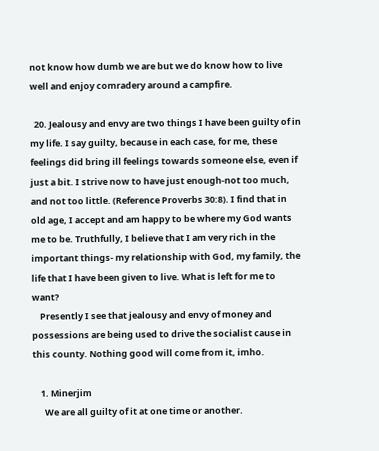not know how dumb we are but we do know how to live well and enjoy comradery around a campfire.

  20. Jealousy and envy are two things I have been guilty of in my life. I say guilty, because in each case, for me, these feelings did bring ill feelings towards someone else, even if just a bit. I strive now to have just enough-not too much, and not too little. (Reference Proverbs 30:8). I find that in old age, I accept and am happy to be where my God wants me to be. Truthfully, I believe that I am very rich in the important things- my relationship with God, my family, the life that I have been given to live. What is left for me to want?
    Presently I see that jealousy and envy of money and possessions are being used to drive the socialist cause in this county. Nothing good will come from it, imho.

    1. Minerjim
      We are all guilty of it at one time or another.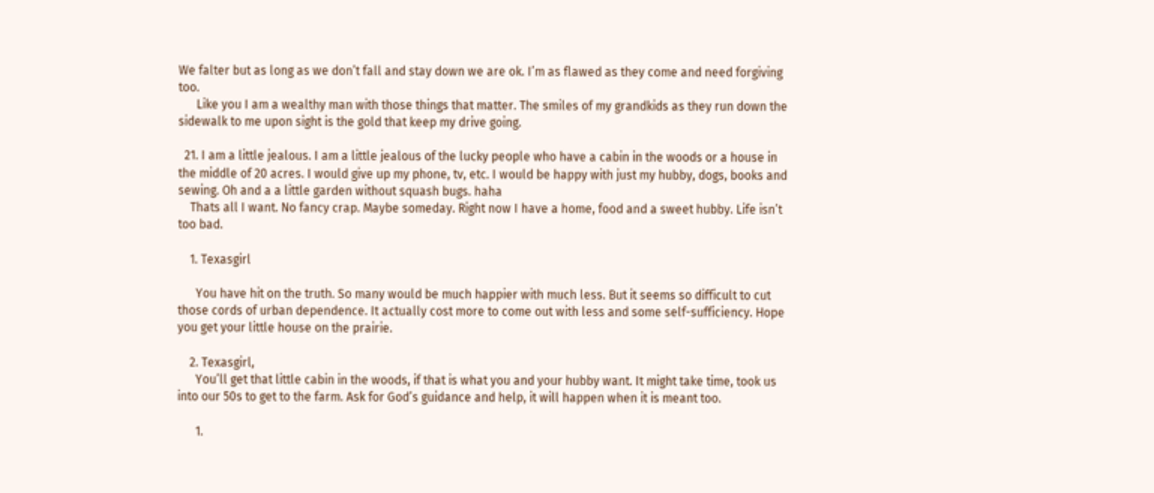We falter but as long as we don’t fall and stay down we are ok. I’m as flawed as they come and need forgiving too.
      Like you I am a wealthy man with those things that matter. The smiles of my grandkids as they run down the sidewalk to me upon sight is the gold that keep my drive going.

  21. I am a little jealous. I am a little jealous of the lucky people who have a cabin in the woods or a house in the middle of 20 acres. I would give up my phone, tv, etc. I would be happy with just my hubby, dogs, books and sewing. Oh and a a little garden without squash bugs. haha
    Thats all I want. No fancy crap. Maybe someday. Right now I have a home, food and a sweet hubby. Life isn’t too bad.

    1. Texasgirl

      You have hit on the truth. So many would be much happier with much less. But it seems so difficult to cut those cords of urban dependence. It actually cost more to come out with less and some self-sufficiency. Hope you get your little house on the prairie.

    2. Texasgirl,
      You’ll get that little cabin in the woods, if that is what you and your hubby want. It might take time, took us into our 50s to get to the farm. Ask for God’s guidance and help, it will happen when it is meant too.

      1.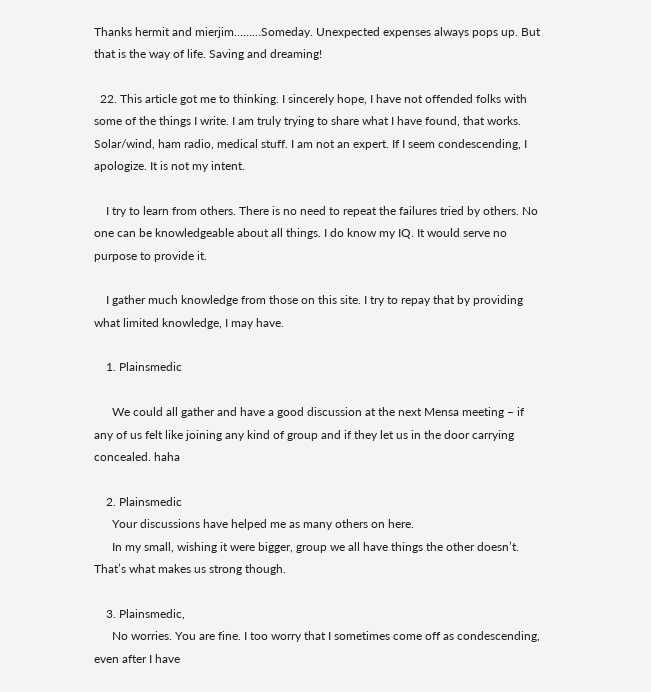Thanks hermit and mierjim………Someday. Unexpected expenses always pops up. But that is the way of life. Saving and dreaming!

  22. This article got me to thinking. I sincerely hope, I have not offended folks with some of the things I write. I am truly trying to share what I have found, that works. Solar/wind, ham radio, medical stuff. I am not an expert. If I seem condescending, I apologize. It is not my intent.

    I try to learn from others. There is no need to repeat the failures tried by others. No one can be knowledgeable about all things. I do know my IQ. It would serve no purpose to provide it.

    I gather much knowledge from those on this site. I try to repay that by providing what limited knowledge, I may have.

    1. Plainsmedic

      We could all gather and have a good discussion at the next Mensa meeting – if any of us felt like joining any kind of group and if they let us in the door carrying concealed. haha

    2. Plainsmedic
      Your discussions have helped me as many others on here.
      In my small, wishing it were bigger, group we all have things the other doesn’t. That’s what makes us strong though.

    3. Plainsmedic,
      No worries. You are fine. I too worry that I sometimes come off as condescending, even after I have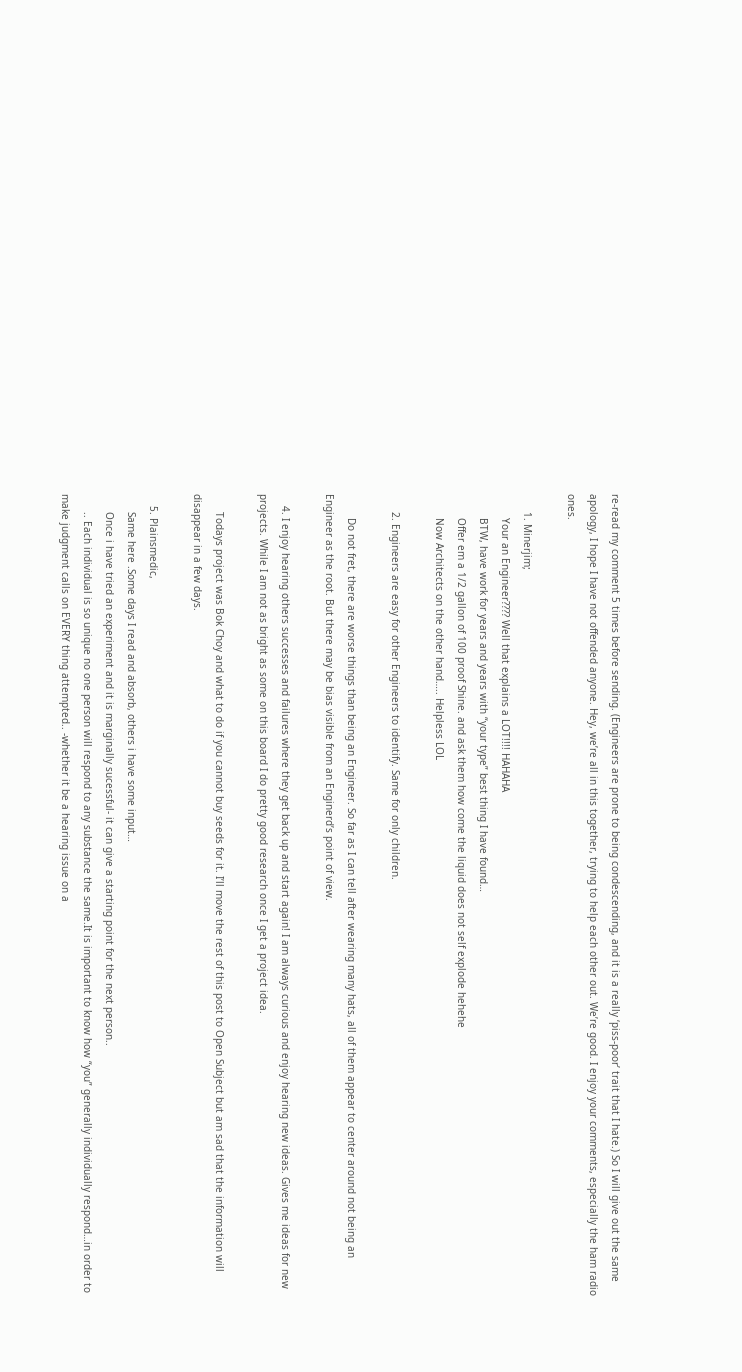re-read my comment 5 times before sending. (Engineers are prone to being condescending, and it is a really ‘piss-poor’ trait that I hate.) So I will give out the same apology, I hope I have not offended anyone. Hey, we’re all in this together, trying to help each other out. We’re good. I enjoy your comments, especially the ham radio ones.

      1. Minerjim;
        Your an Engineer???? Well that explains a LOT!!!! HAHAHA
        BTW, have work for years and years with “your type” best thing I have found…
        Offer em a 1/2 gallon of 100 proof Shine. and ask them how come the liquid does not self explode hehehe
        Now Architects on the other hand….. Helpless LOL

      2. Engineers are easy for other Engineers to identify. Same for only children.

        Do not fret, there are worse things than being an Engineer. So far as I can tell after wearing many hats, all of them appear to center around not being an Engineer as the root. But there may be bias visible from an Enginerd’s point of view.

    4. I enjoy hearing others successes and failures where they get back up and start again! I am always curious and enjoy hearing new ideas. Gives me ideas for new projects. While I am not as bright as some on this board I do pretty good research once I get a project idea.

      Todays project was Bok Choy and what to do if you cannot buy seeds for it. I’ll move the rest of this post to Open Subject but am sad that the information will disappear in a few days.

    5. Plainsmedic,
      Same here .Some days I read and absorb, others i have some input…
      Once i have tried an experiment and it is marginally sucessful- it can give a starting point for the next person..
      .. Each individual is so unique no one person will respond to any substance the same.It is important to know how “you” generally individually respond…in order to make judgment calls on EVERY thing attempted.. -whether it be a hearing issue on a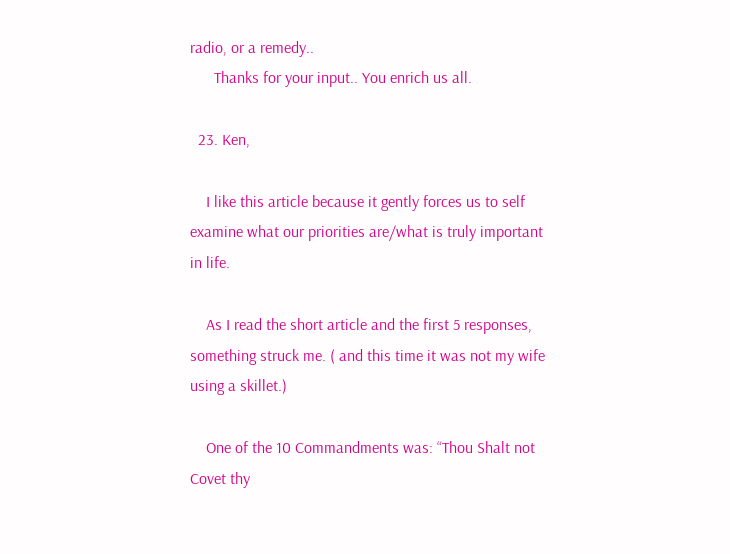radio, or a remedy..
      Thanks for your input.. You enrich us all.

  23. Ken,

    I like this article because it gently forces us to self examine what our priorities are/what is truly important in life.

    As I read the short article and the first 5 responses, something struck me. ( and this time it was not my wife using a skillet.)

    One of the 10 Commandments was: “Thou Shalt not Covet thy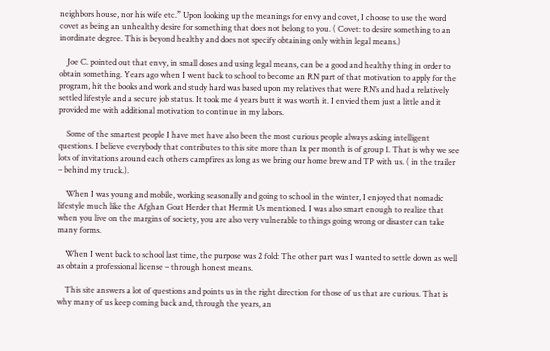neighbors house, nor his wife etc.” Upon looking up the meanings for envy and covet, I choose to use the word covet as being an unhealthy desire for something that does not belong to you. ( Covet: to desire something to an inordinate degree. This is beyond healthy and does not specify obtaining only within legal means.)

    Joe C. pointed out that envy, in small doses and using legal means, can be a good and healthy thing in order to obtain something. Years ago when I went back to school to become an RN part of that motivation to apply for the program, hit the books and work and study hard was based upon my relatives that were RN’s and had a relatively settled lifestyle and a secure job status. It took me 4 years butt it was worth it. I envied them just a little and it provided me with additional motivation to continue in my labors.

    Some of the smartest people I have met have also been the most curious people always asking intelligent questions. I believe everybody that contributes to this site more than 1x per month is of group 1. That is why we see lots of invitations around each others campfires as long as we bring our home brew and TP with us. ( in the trailer – behind my truck.).

    When I was young and mobile, working seasonally and going to school in the winter, I enjoyed that nomadic lifestyle much like the Afghan Goat Herder that Hermit Us mentioned. I was also smart enough to realize that when you live on the margins of society, you are also very vulnerable to things going wrong or disaster can take many forms.

    When I went back to school last time, the purpose was 2 fold: The other part was I wanted to settle down as well as obtain a professional license – through honest means.

    This site answers a lot of questions and points us in the right direction for those of us that are curious. That is why many of us keep coming back and, through the years, an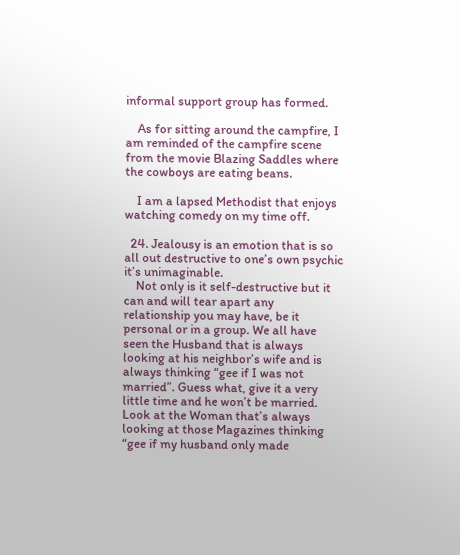informal support group has formed.

    As for sitting around the campfire, I am reminded of the campfire scene from the movie Blazing Saddles where the cowboys are eating beans.

    I am a lapsed Methodist that enjoys watching comedy on my time off.

  24. Jealousy is an emotion that is so all out destructive to one’s own psychic it’s unimaginable.
    Not only is it self-destructive but it can and will tear apart any relationship you may have, be it personal or in a group. We all have seen the Husband that is always looking at his neighbor’s wife and is always thinking “gee if I was not married”. Guess what, give it a very little time and he won’t be married. Look at the Woman that’s always looking at those Magazines thinking “gee if my husband only made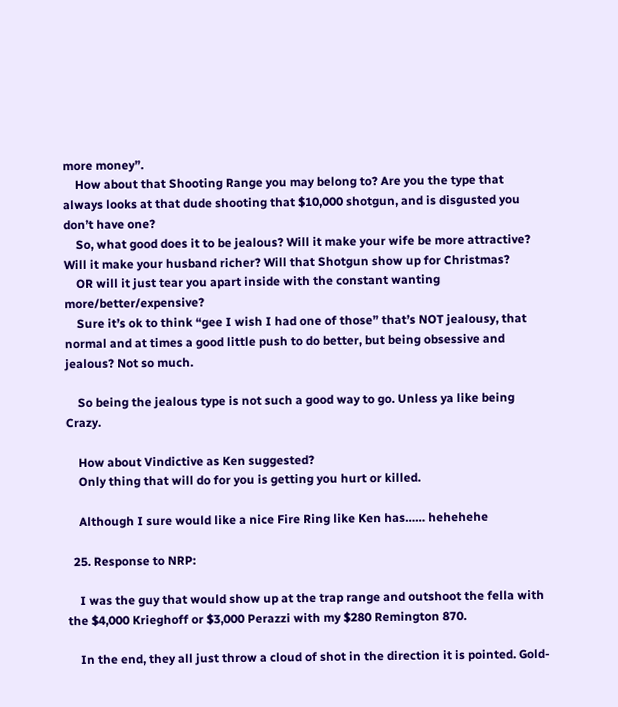more money”.
    How about that Shooting Range you may belong to? Are you the type that always looks at that dude shooting that $10,000 shotgun, and is disgusted you don’t have one?
    So, what good does it to be jealous? Will it make your wife be more attractive? Will it make your husband richer? Will that Shotgun show up for Christmas?
    OR will it just tear you apart inside with the constant wanting more/better/expensive?
    Sure it’s ok to think “gee I wish I had one of those” that’s NOT jealousy, that normal and at times a good little push to do better, but being obsessive and jealous? Not so much.

    So being the jealous type is not such a good way to go. Unless ya like being Crazy.

    How about Vindictive as Ken suggested?
    Only thing that will do for you is getting you hurt or killed.

    Although I sure would like a nice Fire Ring like Ken has…… hehehehe

  25. Response to NRP:

    I was the guy that would show up at the trap range and outshoot the fella with the $4,000 Krieghoff or $3,000 Perazzi with my $280 Remington 870.

    In the end, they all just throw a cloud of shot in the direction it is pointed. Gold-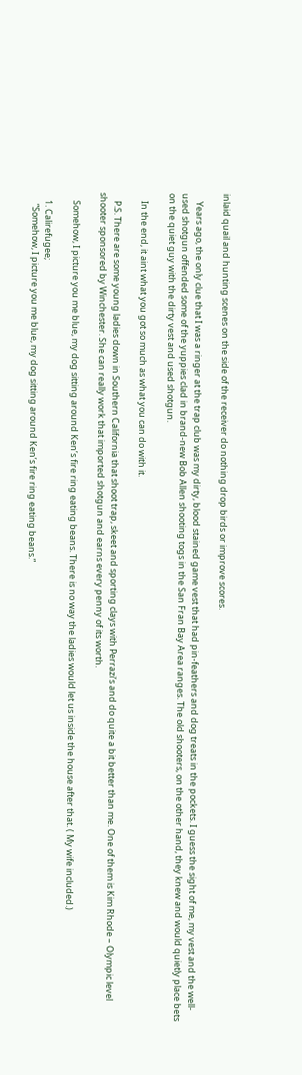inlaid quail and hunting scenes on the side of the receiver do nothing drop birds or improve scores.

    Years ago, the only clue that I was a ringer at the trap club was my dirty, blood stained game vest that had pin-feathers and dog treats in the pockets. I guess the sight of me, my vest and the well-used shotgun offended some of the yuppies clad in brand-new Bob Allen shooting togs in the San Fran Bay Area ranges. The old shooters, on the other hand, they knew and would quietly place bets on the quiet guy with the dirty vest and used shotgun.

    In the end, it aint what you got so much as what you can do with it.

    P.S. There are some young ladies down in Southern California that shoot trap, skeet and sporting clays with Perrazi’s and do quite a bit better than me. One of them is Kim Rhode – Olympic level shooter sponsored by Winchester. She can really work that imported shotgun and earns every penny of its worth.

    Somehow, I picture you me blue, my dog sitting around Ken’s fire ring eating beans. There is no way the ladies would let us inside the house after that. ( My wife included.)

    1. Calirefugee;
      “Somehow, I picture you me blue, my dog sitting around Ken’s fire ring eating beans.”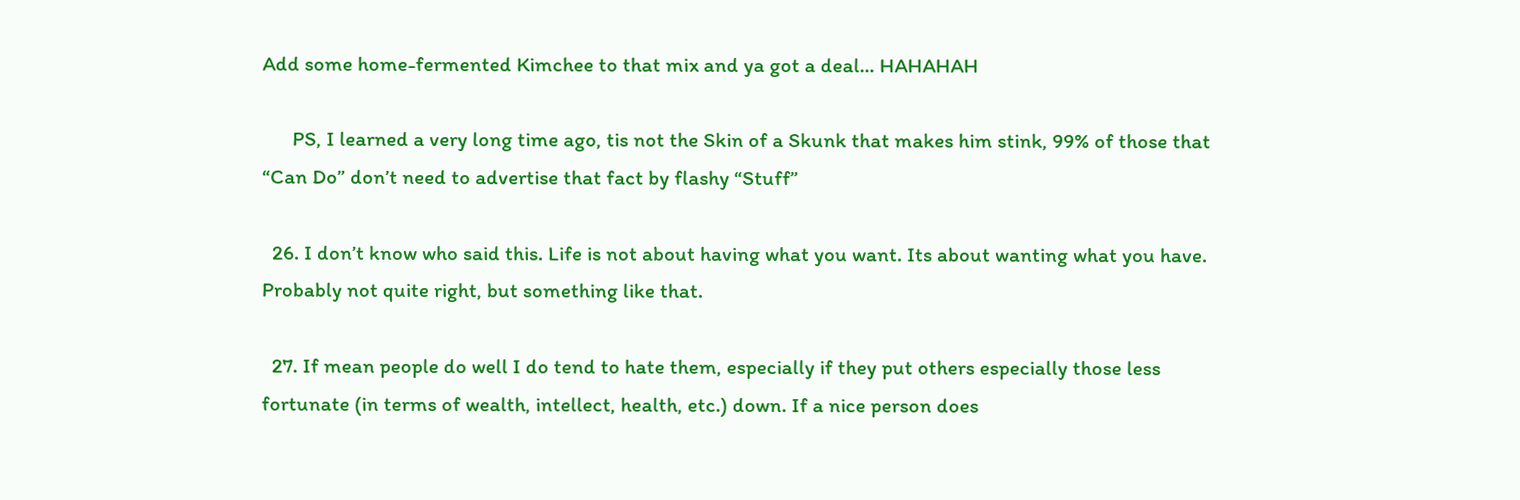Add some home-fermented Kimchee to that mix and ya got a deal… HAHAHAH

      PS, I learned a very long time ago, tis not the Skin of a Skunk that makes him stink, 99% of those that “Can Do” don’t need to advertise that fact by flashy “Stuff”

  26. I don’t know who said this. Life is not about having what you want. Its about wanting what you have. Probably not quite right, but something like that.

  27. If mean people do well I do tend to hate them, especially if they put others especially those less fortunate (in terms of wealth, intellect, health, etc.) down. If a nice person does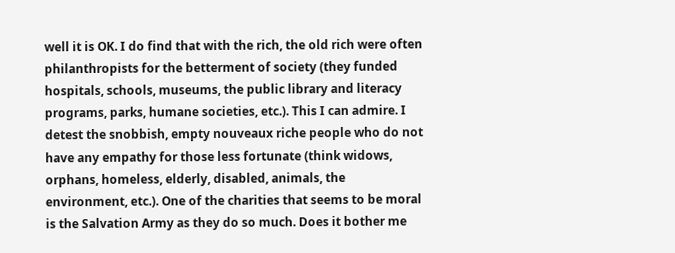well it is OK. I do find that with the rich, the old rich were often philanthropists for the betterment of society (they funded hospitals, schools, museums, the public library and literacy programs, parks, humane societies, etc.). This I can admire. I detest the snobbish, empty nouveaux riche people who do not have any empathy for those less fortunate (think widows, orphans, homeless, elderly, disabled, animals, the environment, etc.). One of the charities that seems to be moral is the Salvation Army as they do so much. Does it bother me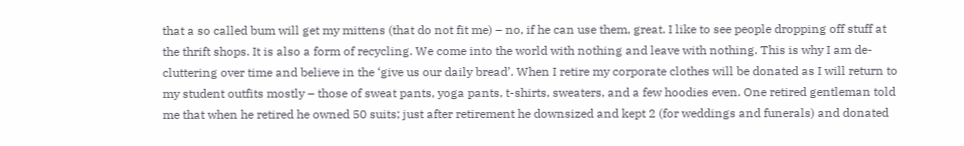that a so called bum will get my mittens (that do not fit me) – no, if he can use them, great. I like to see people dropping off stuff at the thrift shops. It is also a form of recycling. We come into the world with nothing and leave with nothing. This is why I am de-cluttering over time and believe in the ‘give us our daily bread’. When I retire my corporate clothes will be donated as I will return to my student outfits mostly – those of sweat pants, yoga pants, t-shirts, sweaters, and a few hoodies even. One retired gentleman told me that when he retired he owned 50 suits; just after retirement he downsized and kept 2 (for weddings and funerals) and donated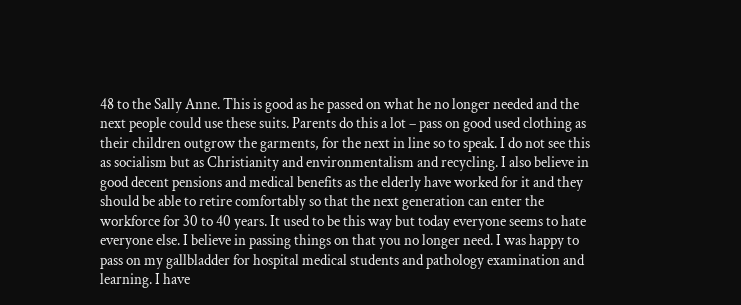48 to the Sally Anne. This is good as he passed on what he no longer needed and the next people could use these suits. Parents do this a lot – pass on good used clothing as their children outgrow the garments, for the next in line so to speak. I do not see this as socialism but as Christianity and environmentalism and recycling. I also believe in good decent pensions and medical benefits as the elderly have worked for it and they should be able to retire comfortably so that the next generation can enter the workforce for 30 to 40 years. It used to be this way but today everyone seems to hate everyone else. I believe in passing things on that you no longer need. I was happy to pass on my gallbladder for hospital medical students and pathology examination and learning. I have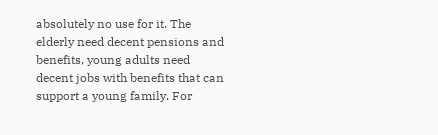absolutely no use for it. The elderly need decent pensions and benefits, young adults need decent jobs with benefits that can support a young family. For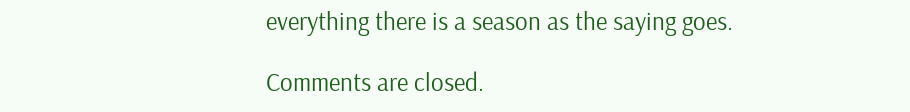everything there is a season as the saying goes.

Comments are closed.